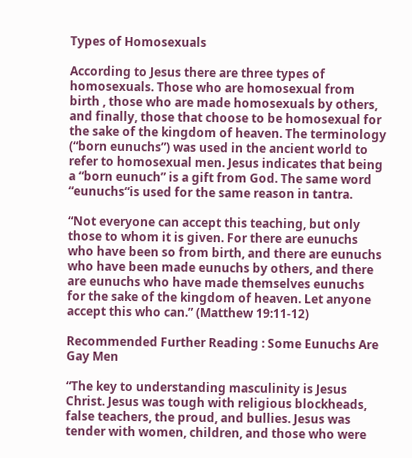Types of Homosexuals

According to Jesus there are three types of homosexuals. Those who are homosexual from birth , those who are made homosexuals by others, and finally, those that choose to be homosexual for the sake of the kingdom of heaven. The terminology (“born eunuchs”) was used in the ancient world to refer to homosexual men. Jesus indicates that being a “born eunuch” is a gift from God. The same word “eunuchs“is used for the same reason in tantra.

“Not everyone can accept this teaching, but only those to whom it is given. For there are eunuchs who have been so from birth, and there are eunuchs who have been made eunuchs by others, and there are eunuchs who have made themselves eunuchs for the sake of the kingdom of heaven. Let anyone accept this who can.” (Matthew 19:11-12)

Recommended Further Reading : Some Eunuchs Are Gay Men

“The key to understanding masculinity is Jesus Christ. Jesus was tough with religious blockheads, false teachers, the proud, and bullies. Jesus was tender with women, children, and those who were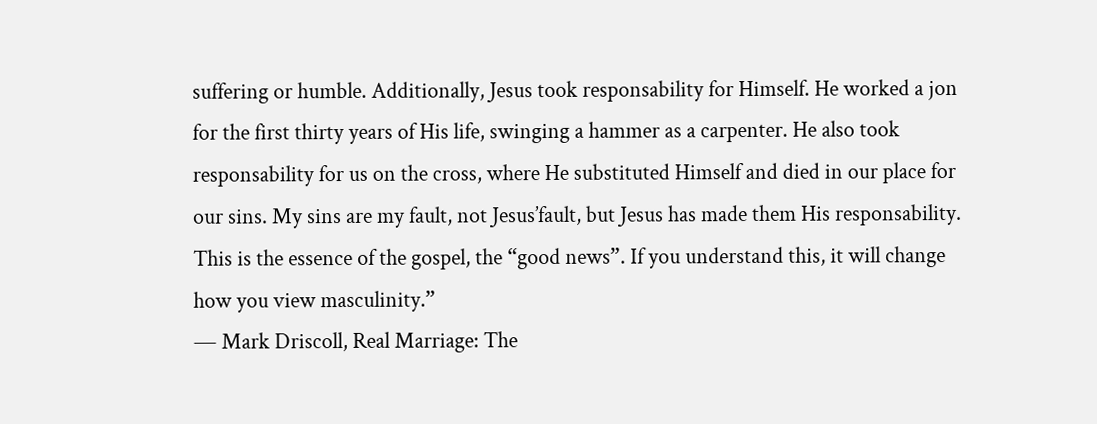suffering or humble. Additionally, Jesus took responsability for Himself. He worked a jon for the first thirty years of His life, swinging a hammer as a carpenter. He also took responsability for us on the cross, where He substituted Himself and died in our place for our sins. My sins are my fault, not Jesus’fault, but Jesus has made them His responsability. This is the essence of the gospel, the “good news”. If you understand this, it will change how you view masculinity.”
― Mark Driscoll, Real Marriage: The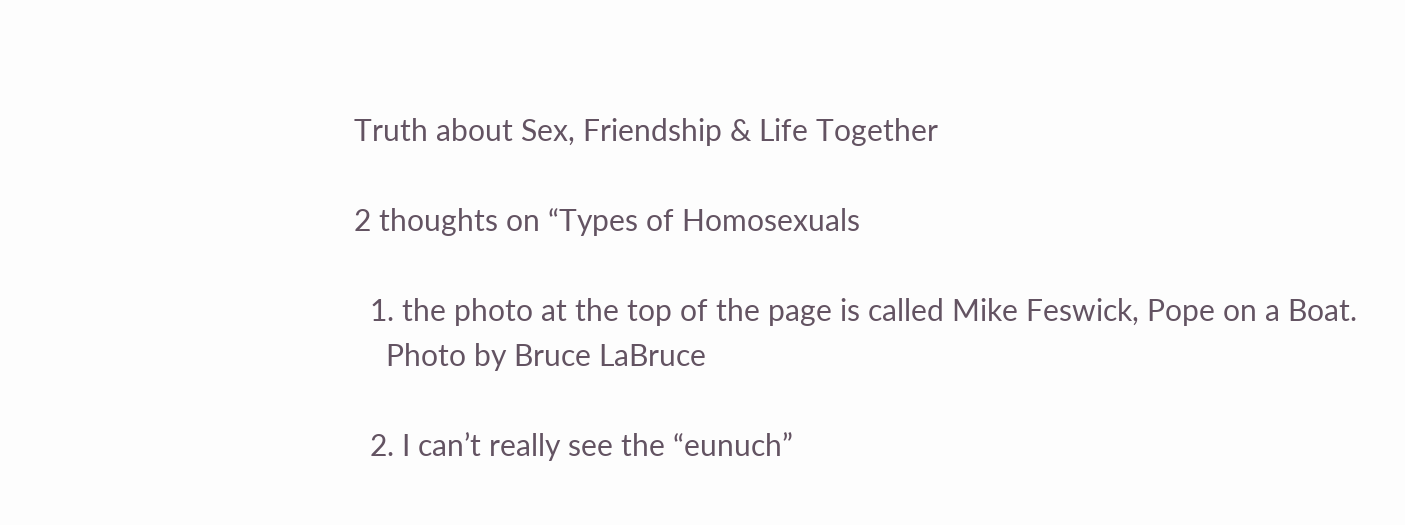Truth about Sex, Friendship & Life Together

2 thoughts on “Types of Homosexuals

  1. the photo at the top of the page is called Mike Feswick, Pope on a Boat.
    Photo by Bruce LaBruce

  2. I can’t really see the “eunuch”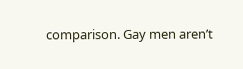comparison. Gay men aren’t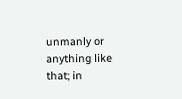unmanly or anything like that; in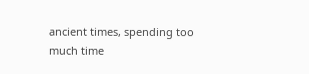ancient times, spending too much time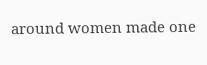around women made one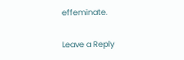effeminate.

Leave a Reply